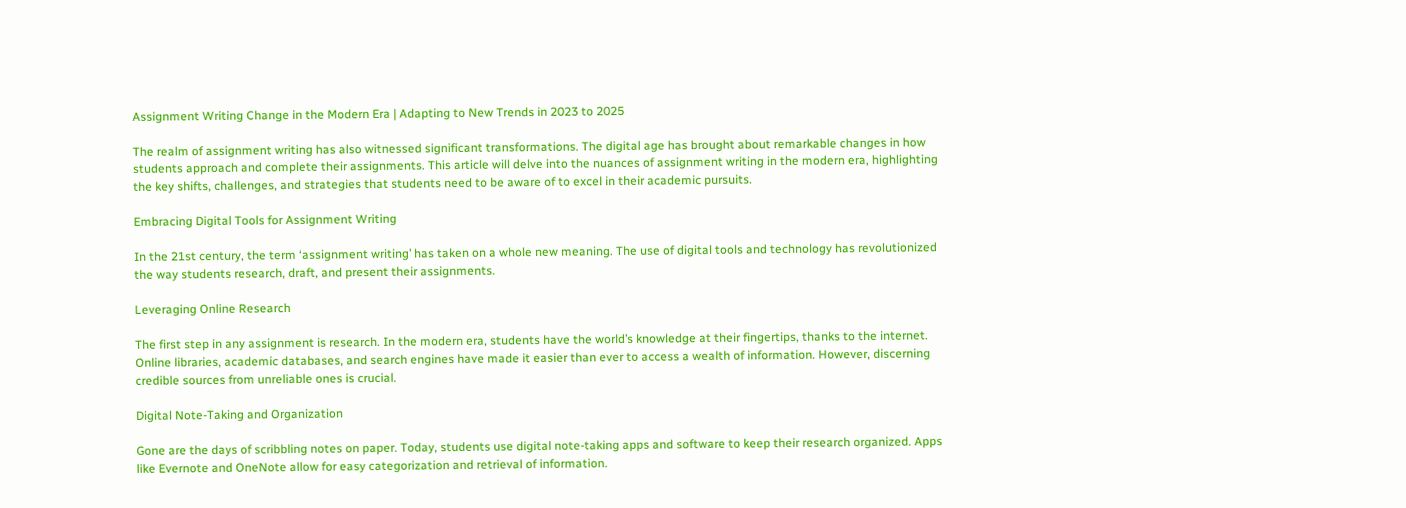Assignment Writing Change in the Modern Era | Adapting to New Trends in 2023 to 2025

The realm of assignment writing has also witnessed significant transformations. The digital age has brought about remarkable changes in how students approach and complete their assignments. This article will delve into the nuances of assignment writing in the modern era, highlighting the key shifts, challenges, and strategies that students need to be aware of to excel in their academic pursuits.

Embracing Digital Tools for Assignment Writing

In the 21st century, the term ‘assignment writing’ has taken on a whole new meaning. The use of digital tools and technology has revolutionized the way students research, draft, and present their assignments.

Leveraging Online Research

The first step in any assignment is research. In the modern era, students have the world’s knowledge at their fingertips, thanks to the internet. Online libraries, academic databases, and search engines have made it easier than ever to access a wealth of information. However, discerning credible sources from unreliable ones is crucial.

Digital Note-Taking and Organization

Gone are the days of scribbling notes on paper. Today, students use digital note-taking apps and software to keep their research organized. Apps like Evernote and OneNote allow for easy categorization and retrieval of information.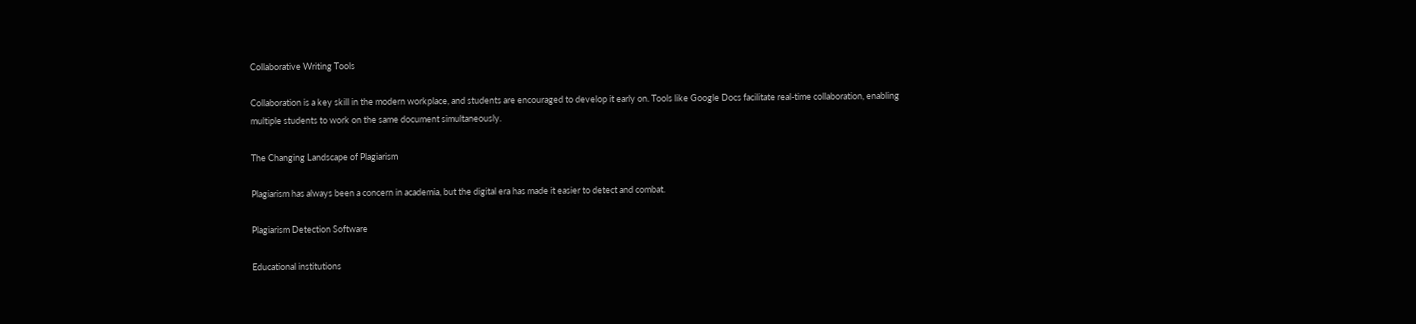Collaborative Writing Tools

Collaboration is a key skill in the modern workplace, and students are encouraged to develop it early on. Tools like Google Docs facilitate real-time collaboration, enabling multiple students to work on the same document simultaneously.

The Changing Landscape of Plagiarism

Plagiarism has always been a concern in academia, but the digital era has made it easier to detect and combat.

Plagiarism Detection Software

Educational institutions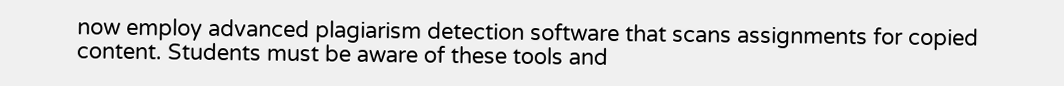now employ advanced plagiarism detection software that scans assignments for copied content. Students must be aware of these tools and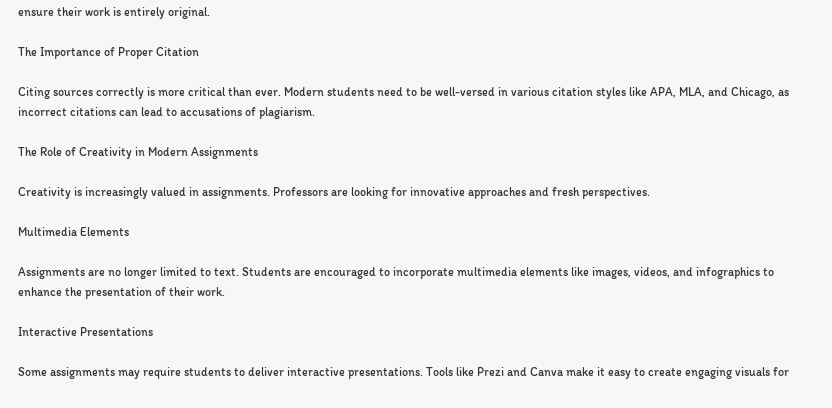ensure their work is entirely original.

The Importance of Proper Citation

Citing sources correctly is more critical than ever. Modern students need to be well-versed in various citation styles like APA, MLA, and Chicago, as incorrect citations can lead to accusations of plagiarism.

The Role of Creativity in Modern Assignments

Creativity is increasingly valued in assignments. Professors are looking for innovative approaches and fresh perspectives.

Multimedia Elements

Assignments are no longer limited to text. Students are encouraged to incorporate multimedia elements like images, videos, and infographics to enhance the presentation of their work.

Interactive Presentations

Some assignments may require students to deliver interactive presentations. Tools like Prezi and Canva make it easy to create engaging visuals for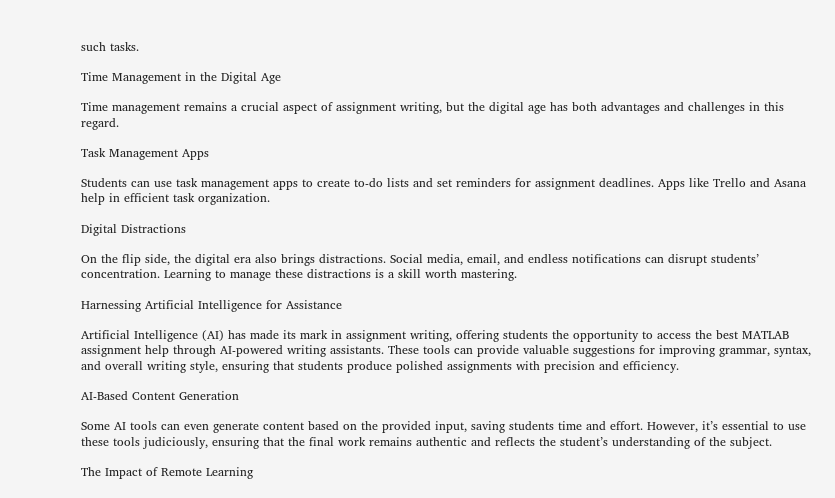such tasks.

Time Management in the Digital Age

Time management remains a crucial aspect of assignment writing, but the digital age has both advantages and challenges in this regard.

Task Management Apps

Students can use task management apps to create to-do lists and set reminders for assignment deadlines. Apps like Trello and Asana help in efficient task organization.

Digital Distractions

On the flip side, the digital era also brings distractions. Social media, email, and endless notifications can disrupt students’ concentration. Learning to manage these distractions is a skill worth mastering.

Harnessing Artificial Intelligence for Assistance

Artificial Intelligence (AI) has made its mark in assignment writing, offering students the opportunity to access the best MATLAB assignment help through AI-powered writing assistants. These tools can provide valuable suggestions for improving grammar, syntax, and overall writing style, ensuring that students produce polished assignments with precision and efficiency.

AI-Based Content Generation

Some AI tools can even generate content based on the provided input, saving students time and effort. However, it’s essential to use these tools judiciously, ensuring that the final work remains authentic and reflects the student’s understanding of the subject.

The Impact of Remote Learning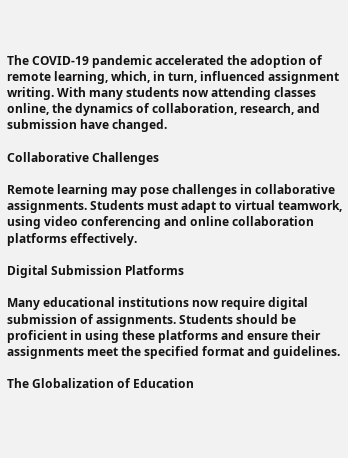The COVID-19 pandemic accelerated the adoption of remote learning, which, in turn, influenced assignment writing. With many students now attending classes online, the dynamics of collaboration, research, and submission have changed.

Collaborative Challenges

Remote learning may pose challenges in collaborative assignments. Students must adapt to virtual teamwork, using video conferencing and online collaboration platforms effectively.

Digital Submission Platforms

Many educational institutions now require digital submission of assignments. Students should be proficient in using these platforms and ensure their assignments meet the specified format and guidelines.

The Globalization of Education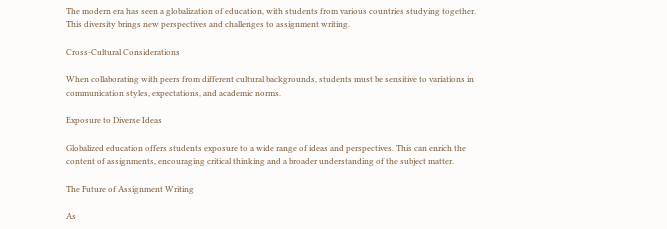The modern era has seen a globalization of education, with students from various countries studying together. This diversity brings new perspectives and challenges to assignment writing.

Cross-Cultural Considerations

When collaborating with peers from different cultural backgrounds, students must be sensitive to variations in communication styles, expectations, and academic norms.

Exposure to Diverse Ideas

Globalized education offers students exposure to a wide range of ideas and perspectives. This can enrich the content of assignments, encouraging critical thinking and a broader understanding of the subject matter.

The Future of Assignment Writing

As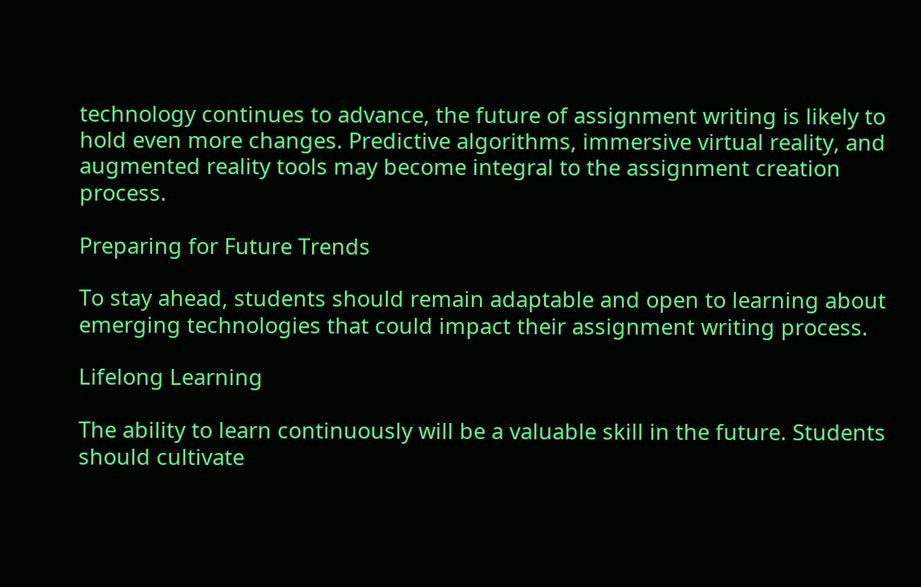technology continues to advance, the future of assignment writing is likely to hold even more changes. Predictive algorithms, immersive virtual reality, and augmented reality tools may become integral to the assignment creation process.

Preparing for Future Trends

To stay ahead, students should remain adaptable and open to learning about emerging technologies that could impact their assignment writing process.

Lifelong Learning

The ability to learn continuously will be a valuable skill in the future. Students should cultivate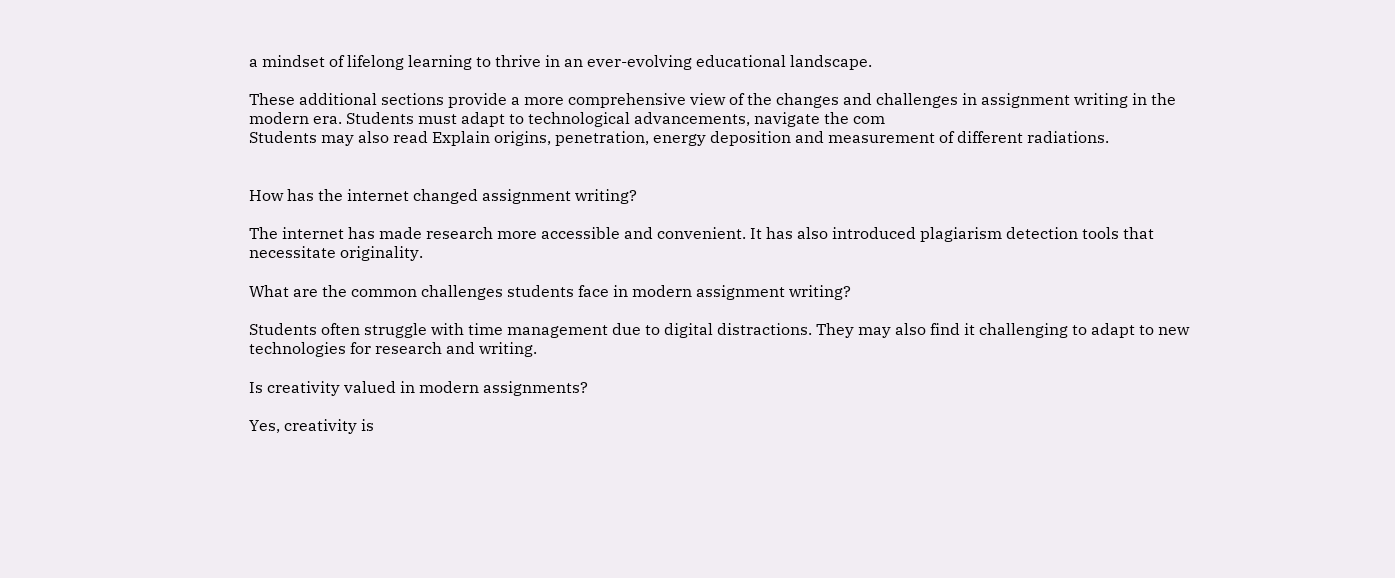a mindset of lifelong learning to thrive in an ever-evolving educational landscape.

These additional sections provide a more comprehensive view of the changes and challenges in assignment writing in the modern era. Students must adapt to technological advancements, navigate the com
Students may also read Explain origins, penetration, energy deposition and measurement of different radiations.


How has the internet changed assignment writing?

The internet has made research more accessible and convenient. It has also introduced plagiarism detection tools that necessitate originality.

What are the common challenges students face in modern assignment writing?

Students often struggle with time management due to digital distractions. They may also find it challenging to adapt to new technologies for research and writing.

Is creativity valued in modern assignments?

Yes, creativity is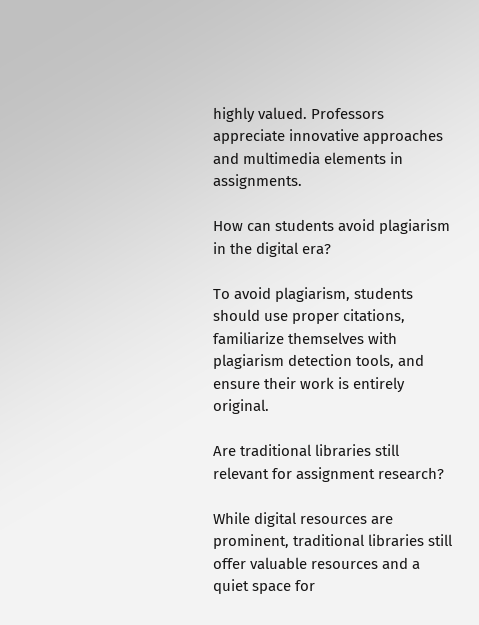highly valued. Professors appreciate innovative approaches and multimedia elements in assignments.

How can students avoid plagiarism in the digital era?

To avoid plagiarism, students should use proper citations, familiarize themselves with plagiarism detection tools, and ensure their work is entirely original.

Are traditional libraries still relevant for assignment research?

While digital resources are prominent, traditional libraries still offer valuable resources and a quiet space for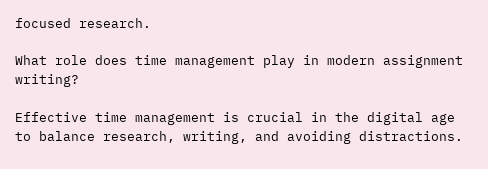focused research.

What role does time management play in modern assignment writing?

Effective time management is crucial in the digital age to balance research, writing, and avoiding distractions.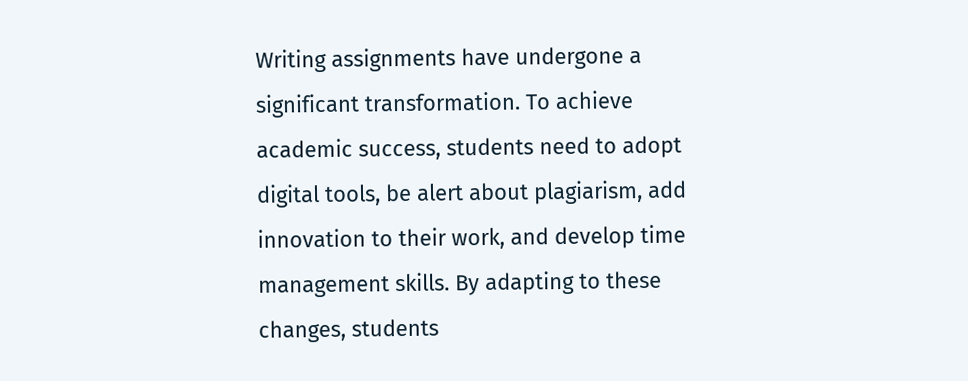Writing assignments have undergone a significant transformation. To achieve academic success, students need to adopt digital tools, be alert about plagiarism, add innovation to their work, and develop time management skills. By adapting to these changes, students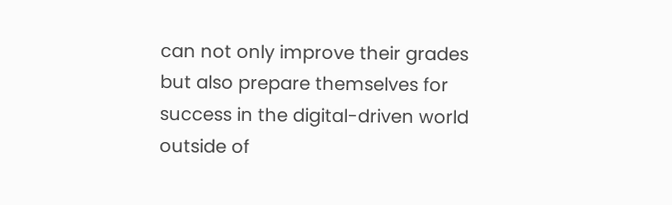can not only improve their grades but also prepare themselves for success in the digital-driven world outside of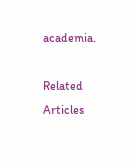academia.

Related Articles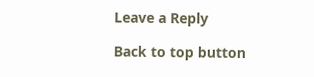Leave a Reply

Back to top button